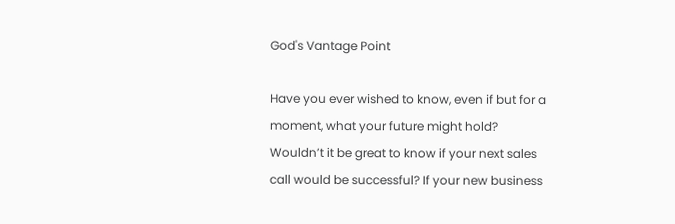God's Vantage Point

Have you ever wished to know, even if but for a moment, what your future might hold? Wouldn’t it be great to know if your next sales call would be successful? If your new business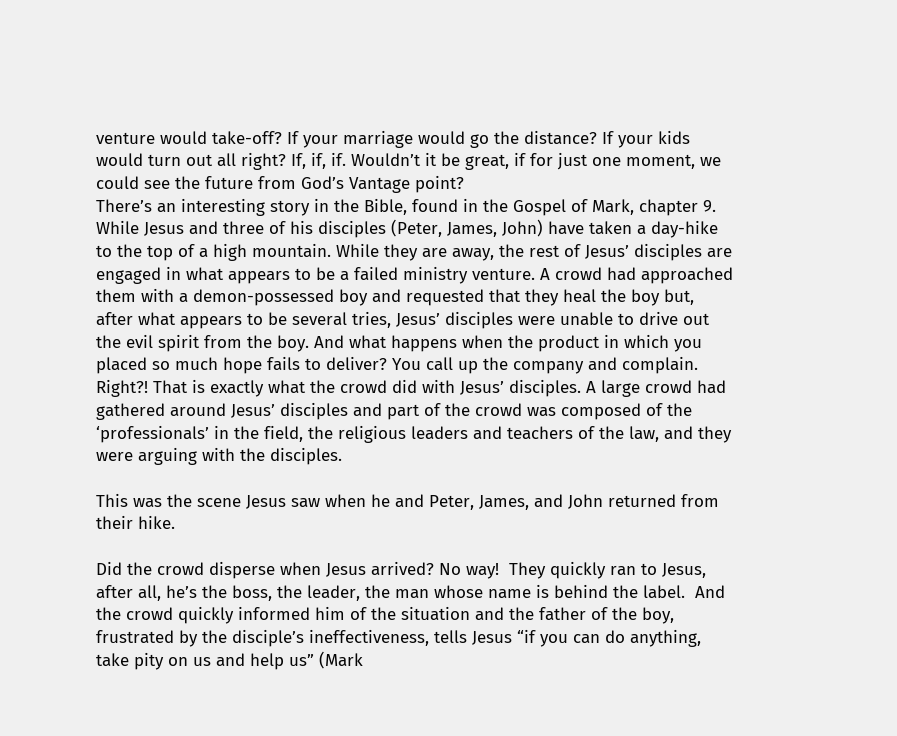venture would take-off? If your marriage would go the distance? If your kids would turn out all right? If, if, if. Wouldn’t it be great, if for just one moment, we could see the future from God’s Vantage point?
There’s an interesting story in the Bible, found in the Gospel of Mark, chapter 9. While Jesus and three of his disciples (Peter, James, John) have taken a day-hike to the top of a high mountain. While they are away, the rest of Jesus’ disciples are engaged in what appears to be a failed ministry venture. A crowd had approached them with a demon-possessed boy and requested that they heal the boy but, after what appears to be several tries, Jesus’ disciples were unable to drive out the evil spirit from the boy. And what happens when the product in which you placed so much hope fails to deliver? You call up the company and complain. Right?! That is exactly what the crowd did with Jesus’ disciples. A large crowd had gathered around Jesus’ disciples and part of the crowd was composed of the ‘professionals’ in the field, the religious leaders and teachers of the law, and they were arguing with the disciples.

This was the scene Jesus saw when he and Peter, James, and John returned from their hike.

Did the crowd disperse when Jesus arrived? No way!  They quickly ran to Jesus, after all, he’s the boss, the leader, the man whose name is behind the label.  And the crowd quickly informed him of the situation and the father of the boy, frustrated by the disciple’s ineffectiveness, tells Jesus “if you can do anything, take pity on us and help us” (Mark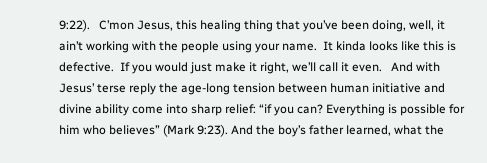9:22).   C’mon Jesus, this healing thing that you’ve been doing, well, it ain’t working with the people using your name.  It kinda looks like this is defective.  If you would just make it right, we’ll call it even.   And with Jesus’ terse reply the age-long tension between human initiative and divine ability come into sharp relief: “if you can? Everything is possible for him who believes” (Mark 9:23). And the boy’s father learned, what the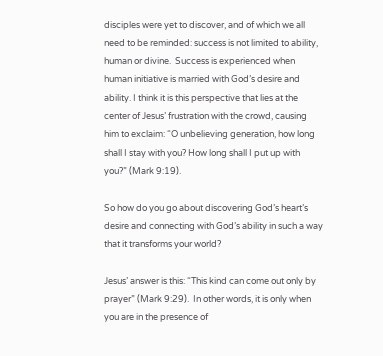disciples were yet to discover, and of which we all need to be reminded: success is not limited to ability, human or divine.  Success is experienced when human initiative is married with God’s desire and ability. I think it is this perspective that lies at the center of Jesus’ frustration with the crowd, causing him to exclaim: “O unbelieving generation, how long shall I stay with you? How long shall I put up with you?” (Mark 9:19).

So how do you go about discovering God’s heart’s desire and connecting with God’s ability in such a way that it transforms your world?

Jesus’ answer is this: “This kind can come out only by prayer” (Mark 9:29).  In other words, it is only when you are in the presence of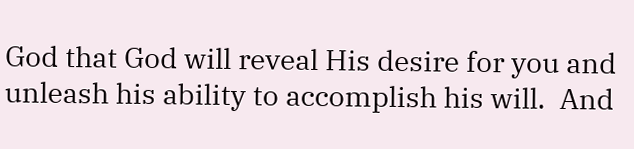God that God will reveal His desire for you and unleash his ability to accomplish his will.  And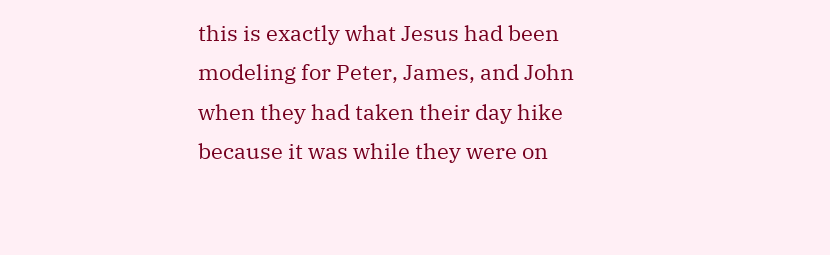this is exactly what Jesus had been modeling for Peter, James, and John when they had taken their day hike because it was while they were on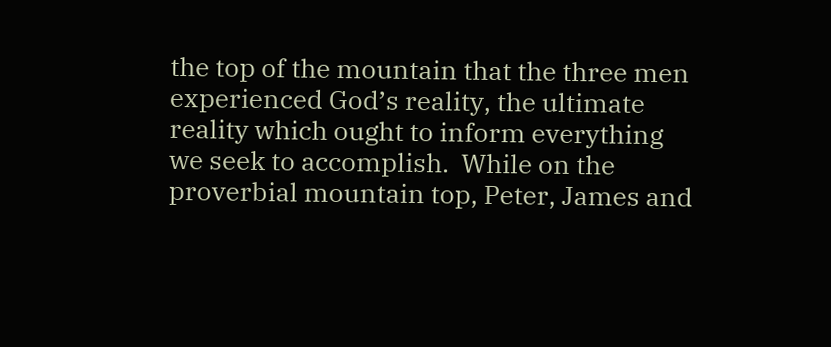the top of the mountain that the three men experienced God’s reality, the ultimate reality which ought to inform everything we seek to accomplish.  While on the proverbial mountain top, Peter, James and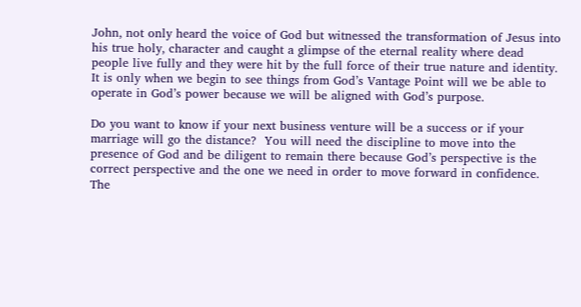John, not only heard the voice of God but witnessed the transformation of Jesus into his true holy, character and caught a glimpse of the eternal reality where dead people live fully and they were hit by the full force of their true nature and identity.  It is only when we begin to see things from God’s Vantage Point will we be able to operate in God’s power because we will be aligned with God’s purpose.

Do you want to know if your next business venture will be a success or if your marriage will go the distance?  You will need the discipline to move into the presence of God and be diligent to remain there because God’s perspective is the correct perspective and the one we need in order to move forward in confidence.  The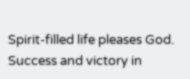Spirit-filled life pleases God.  Success and victory in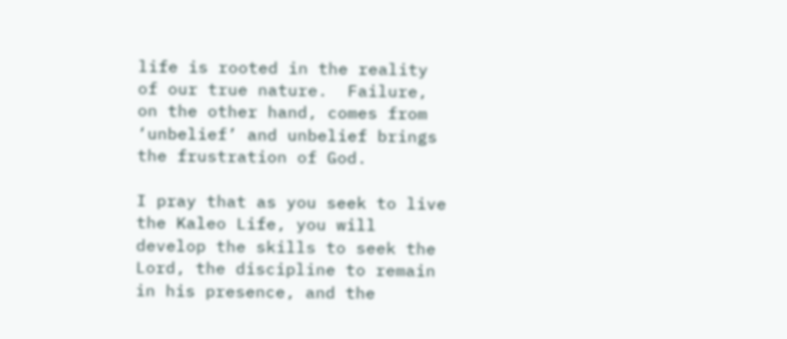life is rooted in the reality of our true nature.  Failure, on the other hand, comes from ‘unbelief’ and unbelief brings the frustration of God.

I pray that as you seek to live the Kaleo Life, you will develop the skills to seek the Lord, the discipline to remain in his presence, and the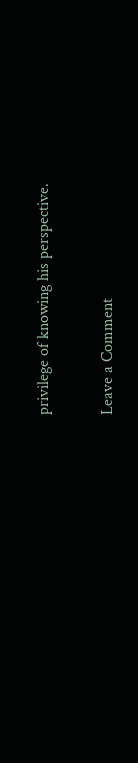privilege of knowing his perspective.

Leave a Comment